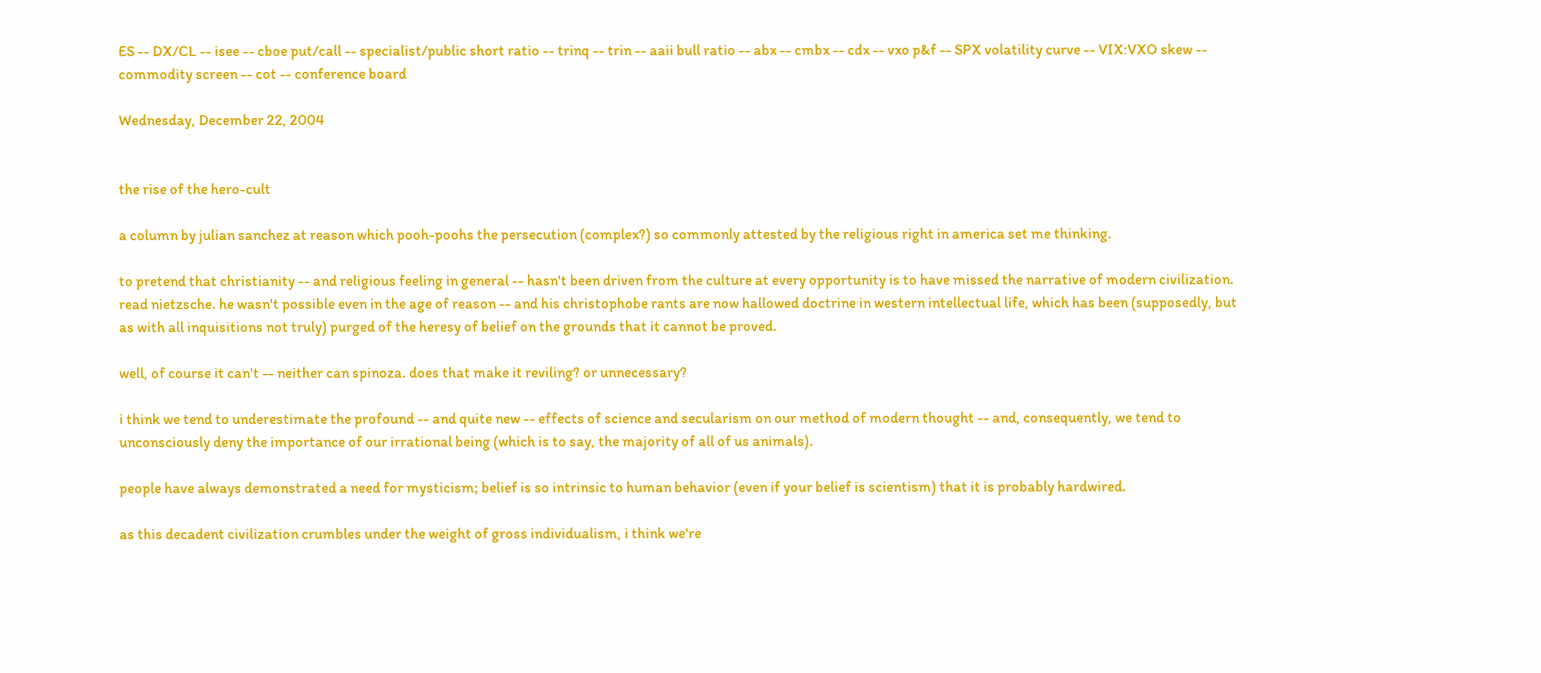ES -- DX/CL -- isee -- cboe put/call -- specialist/public short ratio -- trinq -- trin -- aaii bull ratio -- abx -- cmbx -- cdx -- vxo p&f -- SPX volatility curve -- VIX:VXO skew -- commodity screen -- cot -- conference board

Wednesday, December 22, 2004


the rise of the hero-cult

a column by julian sanchez at reason which pooh-poohs the persecution (complex?) so commonly attested by the religious right in america set me thinking.

to pretend that christianity -- and religious feeling in general -- hasn't been driven from the culture at every opportunity is to have missed the narrative of modern civilization. read nietzsche. he wasn't possible even in the age of reason -- and his christophobe rants are now hallowed doctrine in western intellectual life, which has been (supposedly, but as with all inquisitions not truly) purged of the heresy of belief on the grounds that it cannot be proved.

well, of course it can't -- neither can spinoza. does that make it reviling? or unnecessary?

i think we tend to underestimate the profound -- and quite new -- effects of science and secularism on our method of modern thought -- and, consequently, we tend to unconsciously deny the importance of our irrational being (which is to say, the majority of all of us animals).

people have always demonstrated a need for mysticism; belief is so intrinsic to human behavior (even if your belief is scientism) that it is probably hardwired.

as this decadent civilization crumbles under the weight of gross individualism, i think we're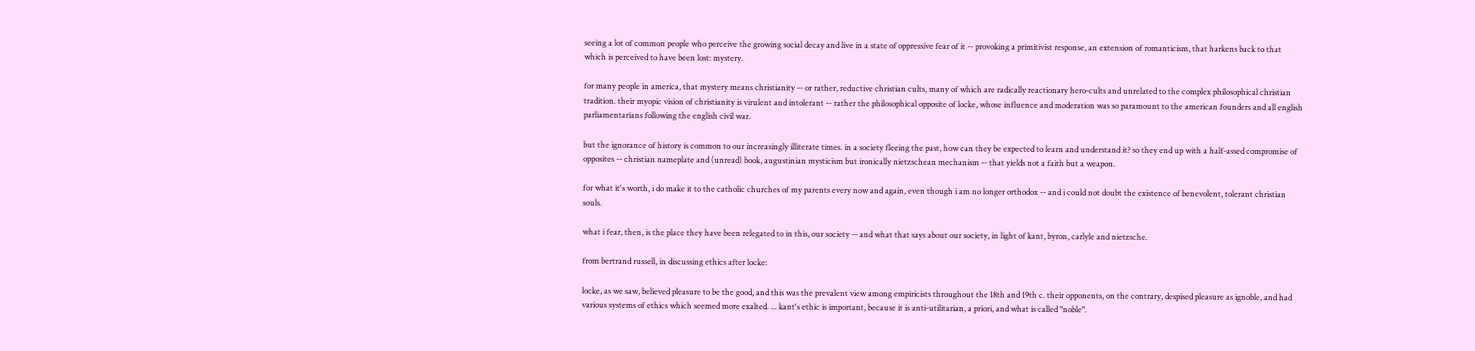seeing a lot of common people who perceive the growing social decay and live in a state of oppressive fear of it -- provoking a primitivist response, an extension of romanticism, that harkens back to that which is perceived to have been lost: mystery.

for many people in america, that mystery means christianity -- or rather, reductive christian cults, many of which are radically reactionary hero-cults and unrelated to the complex philosophical christian tradition. their myopic vision of christianity is virulent and intolerant -- rather the philosophical opposite of locke, whose influence and moderation was so paramount to the american founders and all english parliamentarians following the english civil war.

but the ignorance of history is common to our increasingly illiterate times. in a society fleeing the past, how can they be expected to learn and understand it? so they end up with a half-assed compromise of opposites -- christian nameplate and (unread) book, augustinian mysticism but ironically nietzschean mechanism -- that yields not a faith but a weapon.

for what it's worth, i do make it to the catholic churches of my parents every now and again, even though i am no longer orthodox -- and i could not doubt the existence of benevolent, tolerant christian souls.

what i fear, then, is the place they have been relegated to in this, our society -- and what that says about our society, in light of kant, byron, carlyle and nietzsche.

from bertrand russell, in discussing ethics after locke:

locke, as we saw, believed pleasure to be the good, and this was the prevalent view among empiricists throughout the 18th and 19th c. their opponents, on the contrary, despised pleasure as ignoble, and had various systems of ethics which seemed more exalted. ... kant's ethic is important, because it is anti-utilitarian, a priori, and what is called "noble".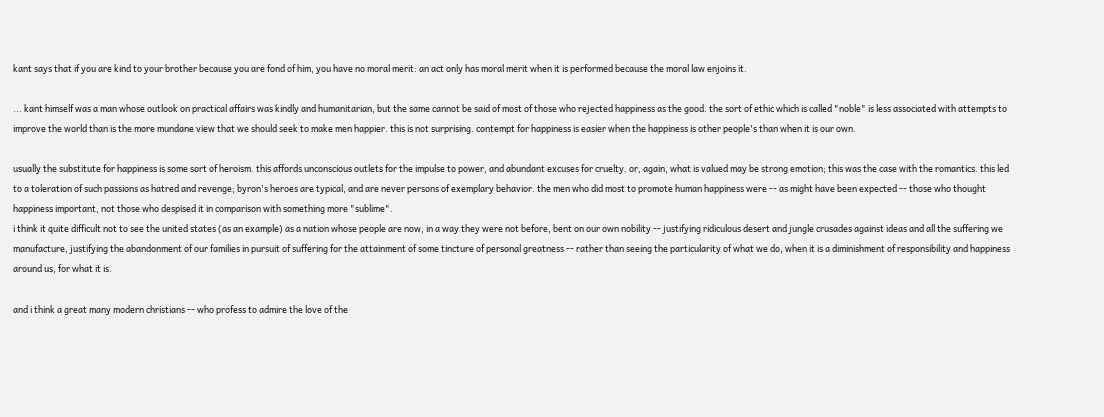kant says that if you are kind to your brother because you are fond of him, you have no moral merit: an act only has moral merit when it is performed because the moral law enjoins it.

... kant himself was a man whose outlook on practical affairs was kindly and humanitarian, but the same cannot be said of most of those who rejected happiness as the good. the sort of ethic which is called "noble" is less associated with attempts to improve the world than is the more mundane view that we should seek to make men happier. this is not surprising. contempt for happiness is easier when the happiness is other people's than when it is our own.

usually the substitute for happiness is some sort of heroism. this affords unconscious outlets for the impulse to power, and abundant excuses for cruelty. or, again, what is valued may be strong emotion; this was the case with the romantics. this led to a toleration of such passions as hatred and revenge; byron's heroes are typical, and are never persons of exemplary behavior. the men who did most to promote human happiness were -- as might have been expected -- those who thought happiness important, not those who despised it in comparison with something more "sublime".
i think it quite difficult not to see the united states (as an example) as a nation whose people are now, in a way they were not before, bent on our own nobility -- justifying ridiculous desert and jungle crusades against ideas and all the suffering we manufacture, justifying the abandonment of our families in pursuit of suffering for the attainment of some tincture of personal greatness -- rather than seeing the particularity of what we do, when it is a diminishment of responsibility and happiness around us, for what it is.

and i think a great many modern christians -- who profess to admire the love of the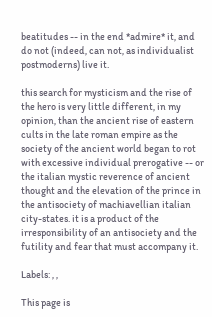beatitudes -- in the end *admire* it, and do not (indeed, can not, as individualist postmoderns) live it.

this search for mysticism and the rise of the hero is very little different, in my opinion, than the ancient rise of eastern cults in the late roman empire as the society of the ancient world began to rot with excessive individual prerogative -- or the italian mystic reverence of ancient thought and the elevation of the prince in the antisociety of machiavellian italian city-states. it is a product of the irresponsibility of an antisociety and the futility and fear that must accompany it.

Labels: , ,

This page is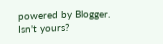powered by Blogger. Isn't yours?